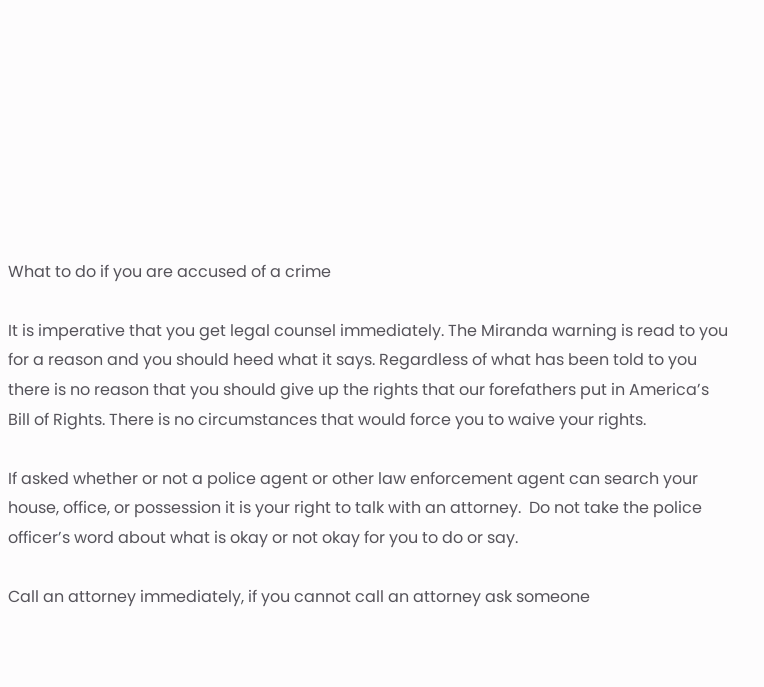What to do if you are accused of a crime

It is imperative that you get legal counsel immediately. The Miranda warning is read to you for a reason and you should heed what it says. Regardless of what has been told to you there is no reason that you should give up the rights that our forefathers put in America’s Bill of Rights. There is no circumstances that would force you to waive your rights.

If asked whether or not a police agent or other law enforcement agent can search your house, office, or possession it is your right to talk with an attorney.  Do not take the police officer’s word about what is okay or not okay for you to do or say.

Call an attorney immediately, if you cannot call an attorney ask someone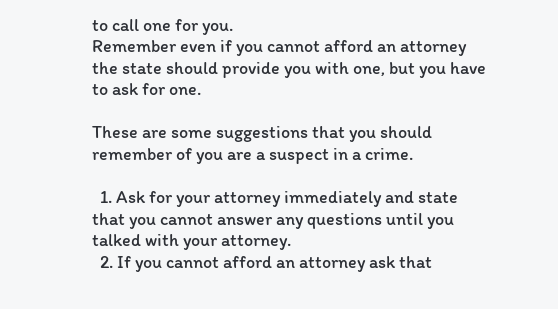to call one for you.
Remember even if you cannot afford an attorney the state should provide you with one, but you have to ask for one.

These are some suggestions that you should remember of you are a suspect in a crime.

  1. Ask for your attorney immediately and state that you cannot answer any questions until you talked with your attorney.
  2. If you cannot afford an attorney ask that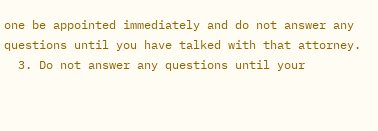one be appointed immediately and do not answer any questions until you have talked with that attorney.
  3. Do not answer any questions until your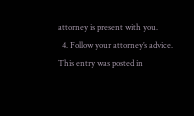attorney is present with you.
  4. Follow your attorney’s advice.
This entry was posted in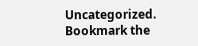Uncategorized. Bookmark the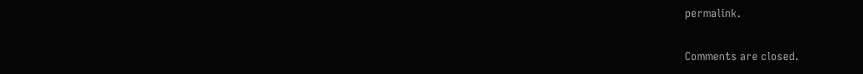permalink.

Comments are closed.